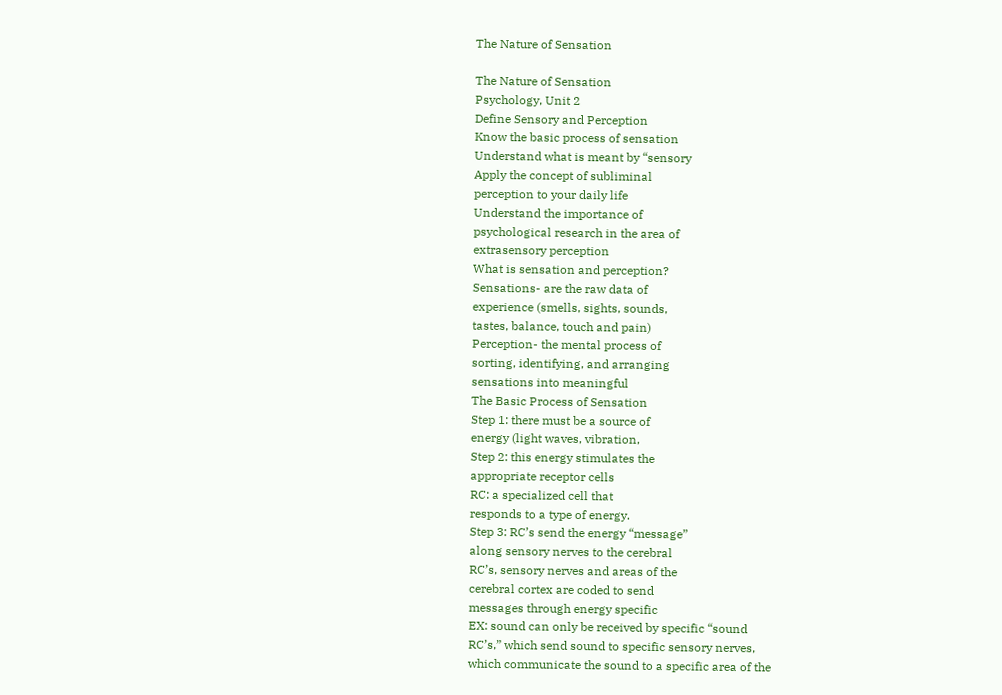The Nature of Sensation

The Nature of Sensation
Psychology, Unit 2
Define Sensory and Perception
Know the basic process of sensation
Understand what is meant by “sensory
Apply the concept of subliminal
perception to your daily life
Understand the importance of
psychological research in the area of
extrasensory perception
What is sensation and perception?
Sensations- are the raw data of
experience (smells, sights, sounds,
tastes, balance, touch and pain)
Perception- the mental process of
sorting, identifying, and arranging
sensations into meaningful
The Basic Process of Sensation
Step 1: there must be a source of
energy (light waves, vibration,
Step 2: this energy stimulates the
appropriate receptor cells
RC: a specialized cell that
responds to a type of energy.
Step 3: RC’s send the energy “message”
along sensory nerves to the cerebral
RC’s, sensory nerves and areas of the
cerebral cortex are coded to send
messages through energy specific
EX: sound can only be received by specific “sound
RC’s,” which send sound to specific sensory nerves,
which communicate the sound to a specific area of the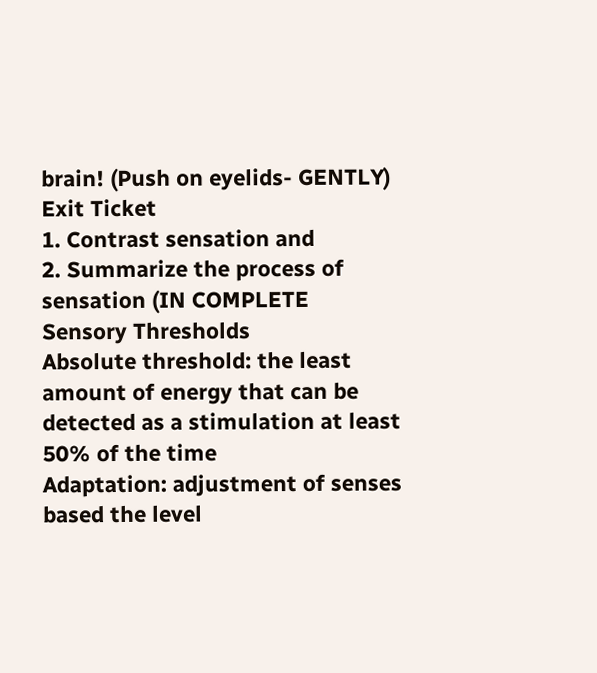brain! (Push on eyelids- GENTLY)
Exit Ticket
1. Contrast sensation and
2. Summarize the process of
sensation (IN COMPLETE
Sensory Thresholds
Absolute threshold: the least
amount of energy that can be
detected as a stimulation at least
50% of the time
Adaptation: adjustment of senses
based the level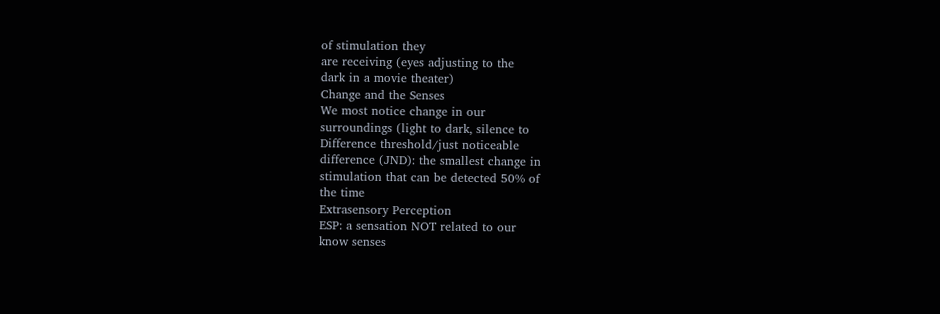of stimulation they
are receiving (eyes adjusting to the
dark in a movie theater)
Change and the Senses
We most notice change in our
surroundings (light to dark, silence to
Difference threshold/just noticeable
difference (JND): the smallest change in
stimulation that can be detected 50% of
the time
Extrasensory Perception
ESP: a sensation NOT related to our
know senses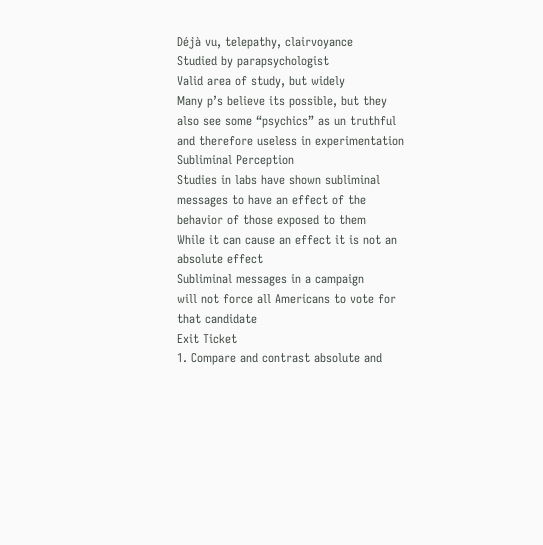Déjà vu, telepathy, clairvoyance
Studied by parapsychologist
Valid area of study, but widely
Many p’s believe its possible, but they
also see some “psychics” as un truthful
and therefore useless in experimentation
Subliminal Perception
Studies in labs have shown subliminal
messages to have an effect of the
behavior of those exposed to them
While it can cause an effect it is not an
absolute effect
Subliminal messages in a campaign
will not force all Americans to vote for
that candidate
Exit Ticket
1. Compare and contrast absolute and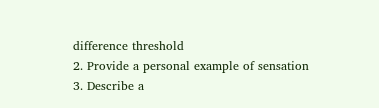difference threshold
2. Provide a personal example of sensation
3. Describe a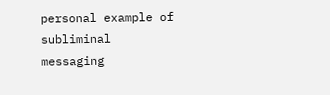personal example of
subliminal messaging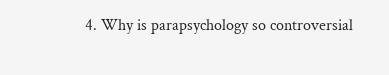4. Why is parapsychology so controversial